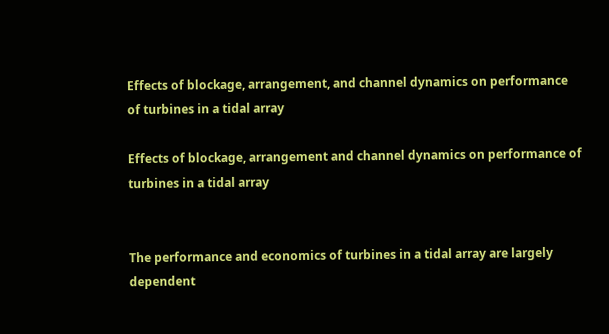Effects of blockage, arrangement, and channel dynamics on performance of turbines in a tidal array

Effects of blockage, arrangement and channel dynamics on performance of turbines in a tidal array


The performance and economics of turbines in a tidal array are largely dependent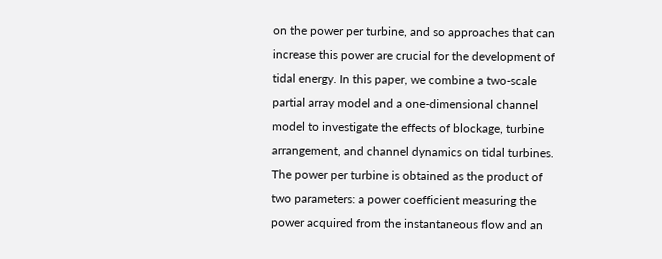on the power per turbine, and so approaches that can increase this power are crucial for the development of tidal energy. In this paper, we combine a two-scale partial array model and a one-dimensional channel model to investigate the effects of blockage, turbine arrangement, and channel dynamics on tidal turbines. The power per turbine is obtained as the product of two parameters: a power coefficient measuring the power acquired from the instantaneous flow and an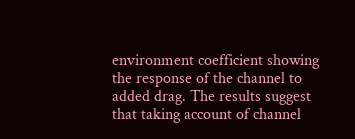environment coefficient showing the response of the channel to added drag. The results suggest that taking account of channel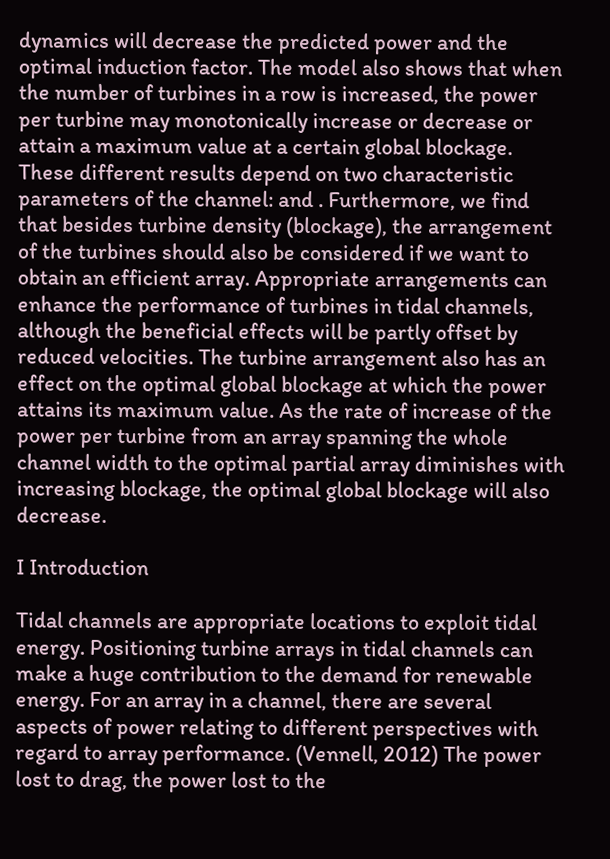dynamics will decrease the predicted power and the optimal induction factor. The model also shows that when the number of turbines in a row is increased, the power per turbine may monotonically increase or decrease or attain a maximum value at a certain global blockage. These different results depend on two characteristic parameters of the channel: and . Furthermore, we find that besides turbine density (blockage), the arrangement of the turbines should also be considered if we want to obtain an efficient array. Appropriate arrangements can enhance the performance of turbines in tidal channels, although the beneficial effects will be partly offset by reduced velocities. The turbine arrangement also has an effect on the optimal global blockage at which the power attains its maximum value. As the rate of increase of the power per turbine from an array spanning the whole channel width to the optimal partial array diminishes with increasing blockage, the optimal global blockage will also decrease.

I Introduction

Tidal channels are appropriate locations to exploit tidal energy. Positioning turbine arrays in tidal channels can make a huge contribution to the demand for renewable energy. For an array in a channel, there are several aspects of power relating to different perspectives with regard to array performance. (Vennell, 2012) The power lost to drag, the power lost to the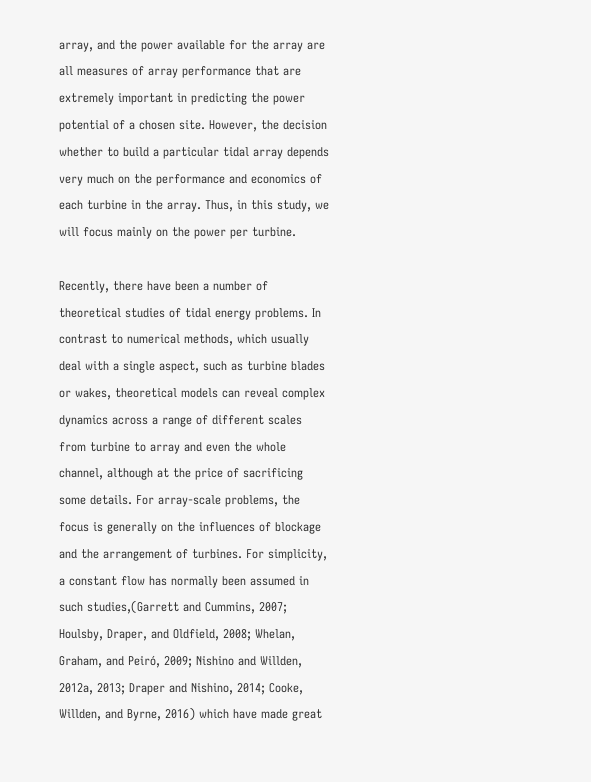array, and the power available for the array are all measures of array performance that are extremely important in predicting the power potential of a chosen site. However, the decision whether to build a particular tidal array depends very much on the performance and economics of each turbine in the array. Thus, in this study, we will focus mainly on the power per turbine.

Recently, there have been a number of theoretical studies of tidal energy problems. In contrast to numerical methods, which usually deal with a single aspect, such as turbine blades or wakes, theoretical models can reveal complex dynamics across a range of different scales from turbine to array and even the whole channel, although at the price of sacrificing some details. For array-scale problems, the focus is generally on the influences of blockage and the arrangement of turbines. For simplicity, a constant flow has normally been assumed in such studies,(Garrett and Cummins, 2007; Houlsby, Draper, and Oldfield, 2008; Whelan, Graham, and Peiró, 2009; Nishino and Willden, 2012a, 2013; Draper and Nishino, 2014; Cooke, Willden, and Byrne, 2016) which have made great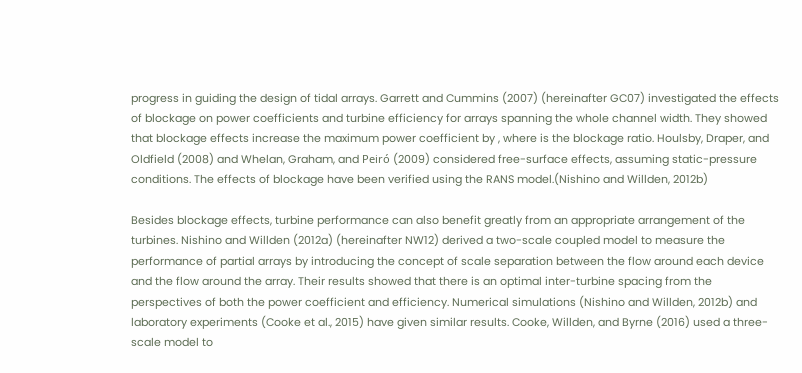progress in guiding the design of tidal arrays. Garrett and Cummins (2007) (hereinafter GC07) investigated the effects of blockage on power coefficients and turbine efficiency for arrays spanning the whole channel width. They showed that blockage effects increase the maximum power coefficient by , where is the blockage ratio. Houlsby, Draper, and Oldfield (2008) and Whelan, Graham, and Peiró (2009) considered free-surface effects, assuming static-pressure conditions. The effects of blockage have been verified using the RANS model.(Nishino and Willden, 2012b)

Besides blockage effects, turbine performance can also benefit greatly from an appropriate arrangement of the turbines. Nishino and Willden (2012a) (hereinafter NW12) derived a two-scale coupled model to measure the performance of partial arrays by introducing the concept of scale separation between the flow around each device and the flow around the array. Their results showed that there is an optimal inter-turbine spacing from the perspectives of both the power coefficient and efficiency. Numerical simulations (Nishino and Willden, 2012b) and laboratory experiments (Cooke et al., 2015) have given similar results. Cooke, Willden, and Byrne (2016) used a three-scale model to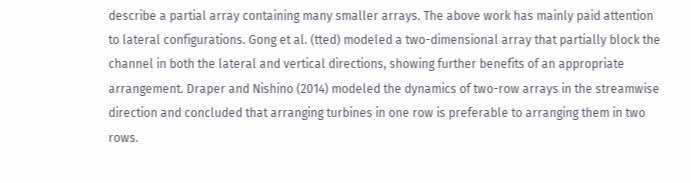describe a partial array containing many smaller arrays. The above work has mainly paid attention to lateral configurations. Gong et al. (tted) modeled a two-dimensional array that partially block the channel in both the lateral and vertical directions, showing further benefits of an appropriate arrangement. Draper and Nishino (2014) modeled the dynamics of two-row arrays in the streamwise direction and concluded that arranging turbines in one row is preferable to arranging them in two rows.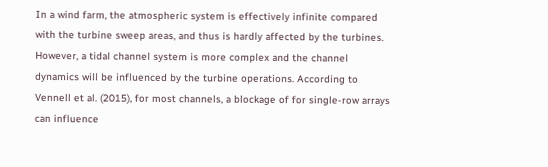In a wind farm, the atmospheric system is effectively infinite compared with the turbine sweep areas, and thus is hardly affected by the turbines. However, a tidal channel system is more complex and the channel dynamics will be influenced by the turbine operations. According to Vennell et al. (2015), for most channels, a blockage of for single-row arrays can influence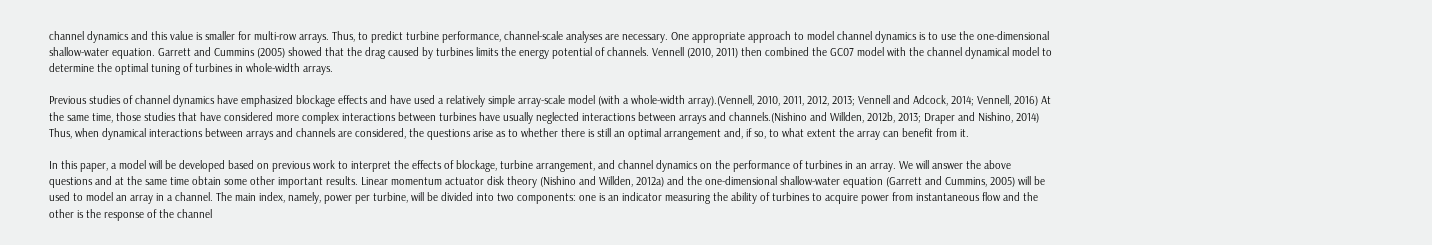channel dynamics and this value is smaller for multi-row arrays. Thus, to predict turbine performance, channel-scale analyses are necessary. One appropriate approach to model channel dynamics is to use the one-dimensional shallow-water equation. Garrett and Cummins (2005) showed that the drag caused by turbines limits the energy potential of channels. Vennell (2010, 2011) then combined the GC07 model with the channel dynamical model to determine the optimal tuning of turbines in whole-width arrays.

Previous studies of channel dynamics have emphasized blockage effects and have used a relatively simple array-scale model (with a whole-width array).(Vennell, 2010, 2011, 2012, 2013; Vennell and Adcock, 2014; Vennell, 2016) At the same time, those studies that have considered more complex interactions between turbines have usually neglected interactions between arrays and channels.(Nishino and Willden, 2012b, 2013; Draper and Nishino, 2014) Thus, when dynamical interactions between arrays and channels are considered, the questions arise as to whether there is still an optimal arrangement and, if so, to what extent the array can benefit from it.

In this paper, a model will be developed based on previous work to interpret the effects of blockage, turbine arrangement, and channel dynamics on the performance of turbines in an array. We will answer the above questions and at the same time obtain some other important results. Linear momentum actuator disk theory (Nishino and Willden, 2012a) and the one-dimensional shallow-water equation (Garrett and Cummins, 2005) will be used to model an array in a channel. The main index, namely, power per turbine, will be divided into two components: one is an indicator measuring the ability of turbines to acquire power from instantaneous flow and the other is the response of the channel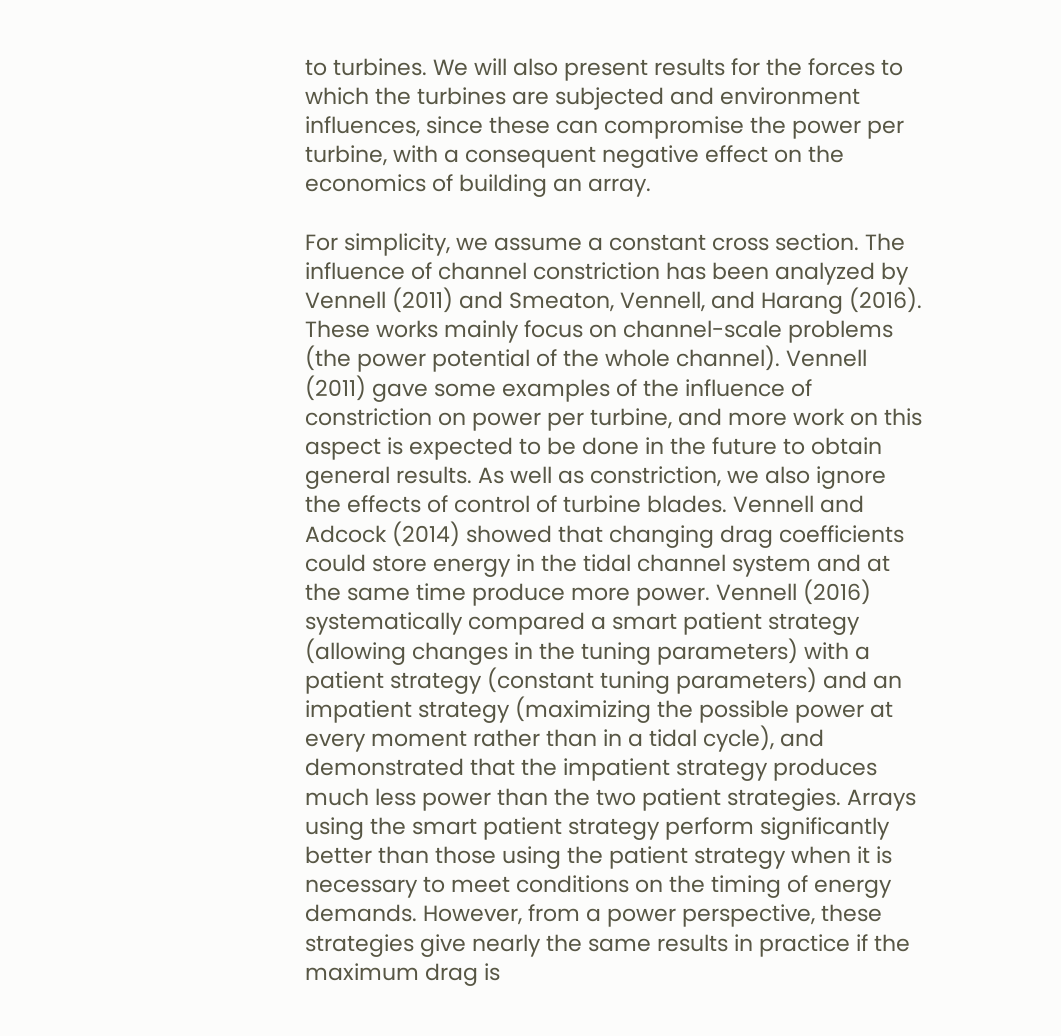to turbines. We will also present results for the forces to which the turbines are subjected and environment influences, since these can compromise the power per turbine, with a consequent negative effect on the economics of building an array.

For simplicity, we assume a constant cross section. The influence of channel constriction has been analyzed by Vennell (2011) and Smeaton, Vennell, and Harang (2016). These works mainly focus on channel-scale problems (the power potential of the whole channel). Vennell (2011) gave some examples of the influence of constriction on power per turbine, and more work on this aspect is expected to be done in the future to obtain general results. As well as constriction, we also ignore the effects of control of turbine blades. Vennell and Adcock (2014) showed that changing drag coefficients could store energy in the tidal channel system and at the same time produce more power. Vennell (2016) systematically compared a smart patient strategy (allowing changes in the tuning parameters) with a patient strategy (constant tuning parameters) and an impatient strategy (maximizing the possible power at every moment rather than in a tidal cycle), and demonstrated that the impatient strategy produces much less power than the two patient strategies. Arrays using the smart patient strategy perform significantly better than those using the patient strategy when it is necessary to meet conditions on the timing of energy demands. However, from a power perspective, these strategies give nearly the same results in practice if the maximum drag is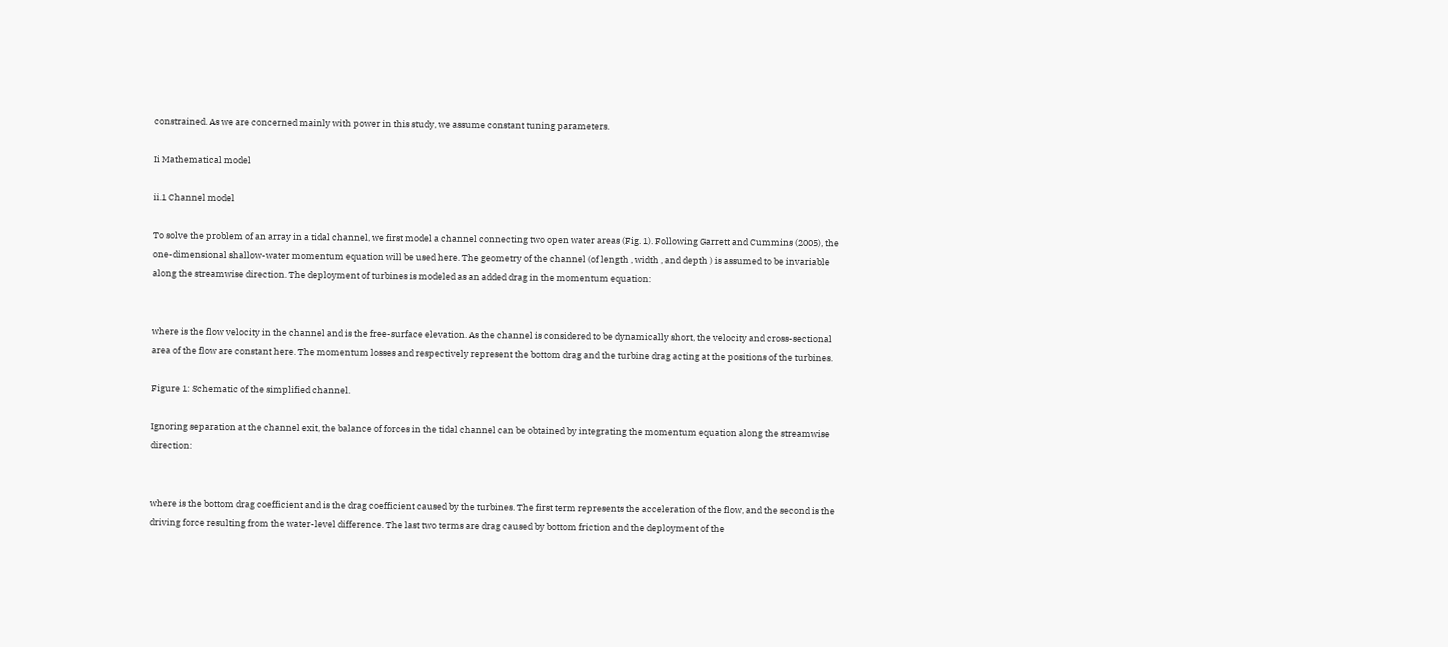constrained. As we are concerned mainly with power in this study, we assume constant tuning parameters.

Ii Mathematical model

ii.1 Channel model

To solve the problem of an array in a tidal channel, we first model a channel connecting two open water areas (Fig. 1). Following Garrett and Cummins (2005), the one-dimensional shallow-water momentum equation will be used here. The geometry of the channel (of length , width , and depth ) is assumed to be invariable along the streamwise direction. The deployment of turbines is modeled as an added drag in the momentum equation:


where is the flow velocity in the channel and is the free-surface elevation. As the channel is considered to be dynamically short, the velocity and cross-sectional area of the flow are constant here. The momentum losses and respectively represent the bottom drag and the turbine drag acting at the positions of the turbines.

Figure 1: Schematic of the simplified channel.

Ignoring separation at the channel exit, the balance of forces in the tidal channel can be obtained by integrating the momentum equation along the streamwise direction:


where is the bottom drag coefficient and is the drag coefficient caused by the turbines. The first term represents the acceleration of the flow, and the second is the driving force resulting from the water-level difference. The last two terms are drag caused by bottom friction and the deployment of the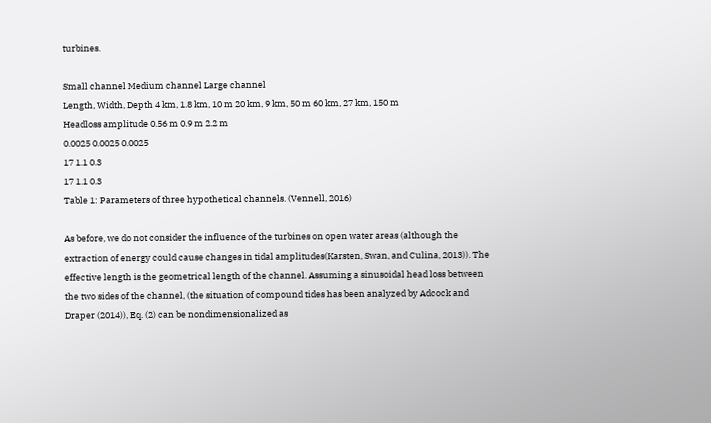turbines.

Small channel Medium channel Large channel
Length, Width, Depth 4 km, 1.8 km, 10 m 20 km, 9 km, 50 m 60 km, 27 km, 150 m
Headloss amplitude 0.56 m 0.9 m 2.2 m
0.0025 0.0025 0.0025
17 1.1 0.3
17 1.1 0.3
Table 1: Parameters of three hypothetical channels. (Vennell, 2016)

As before, we do not consider the influence of the turbines on open water areas (although the extraction of energy could cause changes in tidal amplitudes(Karsten, Swan, and Culina, 2013)). The effective length is the geometrical length of the channel. Assuming a sinusoidal head loss between the two sides of the channel, (the situation of compound tides has been analyzed by Adcock and Draper (2014)), Eq. (2) can be nondimensionalized as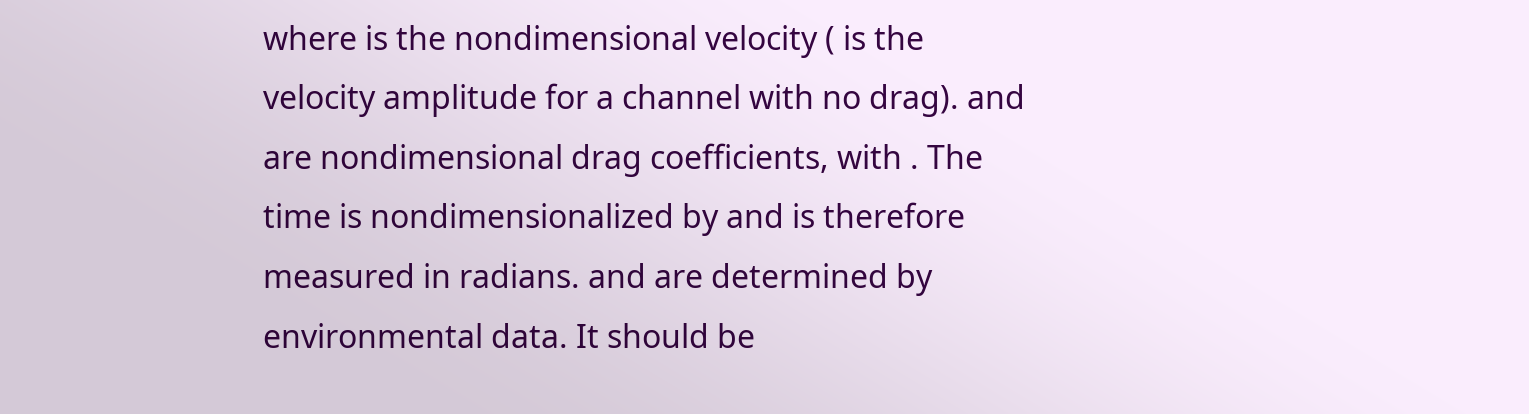where is the nondimensional velocity ( is the velocity amplitude for a channel with no drag). and are nondimensional drag coefficients, with . The time is nondimensionalized by and is therefore measured in radians. and are determined by environmental data. It should be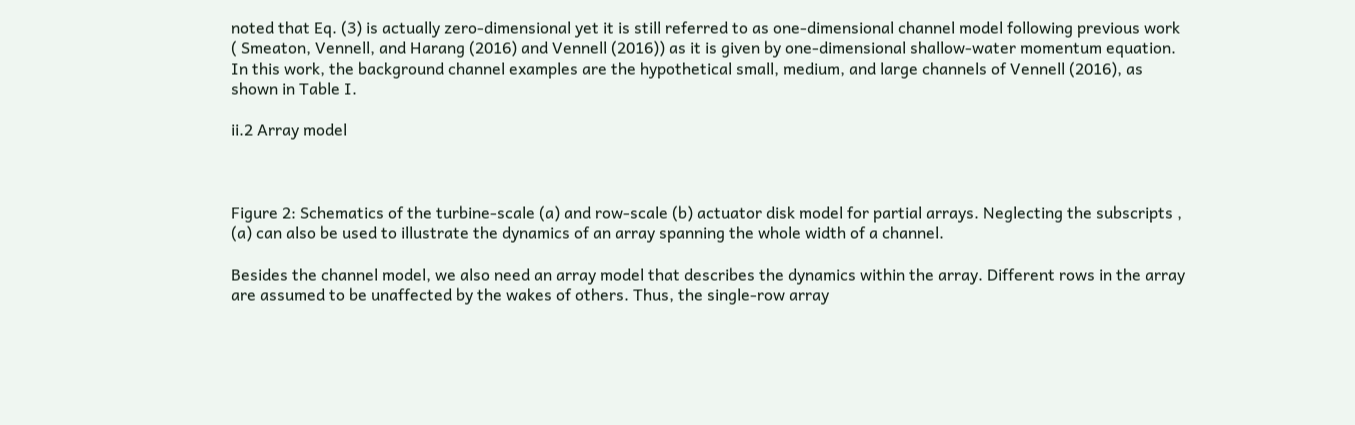noted that Eq. (3) is actually zero-dimensional yet it is still referred to as one-dimensional channel model following previous work ( Smeaton, Vennell, and Harang (2016) and Vennell (2016)) as it is given by one-dimensional shallow-water momentum equation. In this work, the background channel examples are the hypothetical small, medium, and large channels of Vennell (2016), as shown in Table I.

ii.2 Array model



Figure 2: Schematics of the turbine-scale (a) and row-scale (b) actuator disk model for partial arrays. Neglecting the subscripts , (a) can also be used to illustrate the dynamics of an array spanning the whole width of a channel.

Besides the channel model, we also need an array model that describes the dynamics within the array. Different rows in the array are assumed to be unaffected by the wakes of others. Thus, the single-row array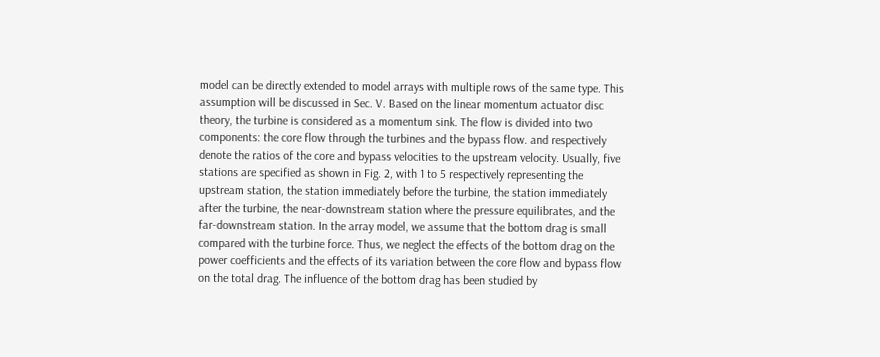model can be directly extended to model arrays with multiple rows of the same type. This assumption will be discussed in Sec. V. Based on the linear momentum actuator disc theory, the turbine is considered as a momentum sink. The flow is divided into two components: the core flow through the turbines and the bypass flow. and respectively denote the ratios of the core and bypass velocities to the upstream velocity. Usually, five stations are specified as shown in Fig. 2, with 1 to 5 respectively representing the upstream station, the station immediately before the turbine, the station immediately after the turbine, the near-downstream station where the pressure equilibrates, and the far-downstream station. In the array model, we assume that the bottom drag is small compared with the turbine force. Thus, we neglect the effects of the bottom drag on the power coefficients and the effects of its variation between the core flow and bypass flow on the total drag. The influence of the bottom drag has been studied by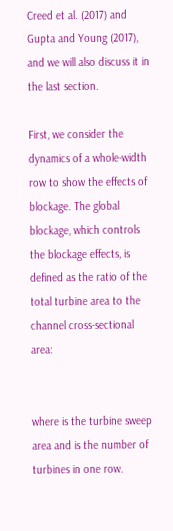Creed et al. (2017) and Gupta and Young (2017), and we will also discuss it in the last section.

First, we consider the dynamics of a whole-width row to show the effects of blockage. The global blockage, which controls the blockage effects, is defined as the ratio of the total turbine area to the channel cross-sectional area:


where is the turbine sweep area and is the number of turbines in one row.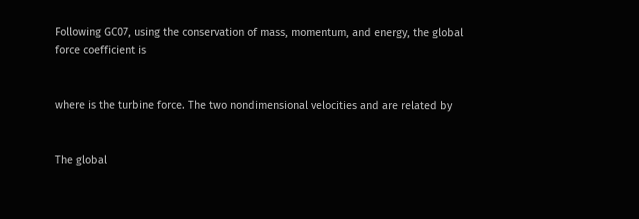Following GC07, using the conservation of mass, momentum, and energy, the global force coefficient is


where is the turbine force. The two nondimensional velocities and are related by


The global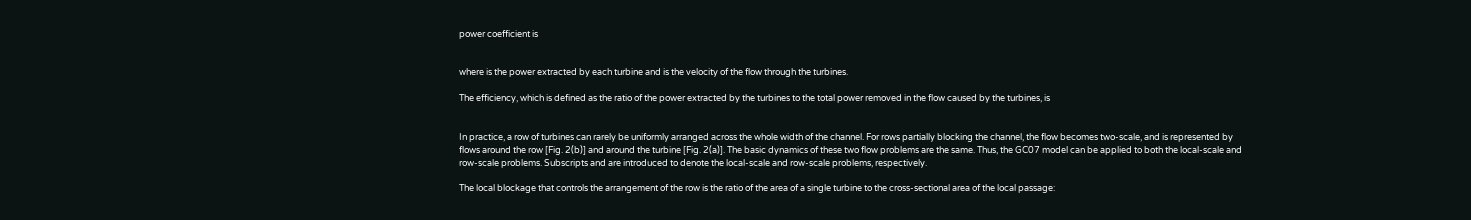power coefficient is


where is the power extracted by each turbine and is the velocity of the flow through the turbines.

The efficiency, which is defined as the ratio of the power extracted by the turbines to the total power removed in the flow caused by the turbines, is


In practice, a row of turbines can rarely be uniformly arranged across the whole width of the channel. For rows partially blocking the channel, the flow becomes two-scale, and is represented by flows around the row [Fig. 2(b)] and around the turbine [Fig. 2(a)]. The basic dynamics of these two flow problems are the same. Thus, the GC07 model can be applied to both the local-scale and row-scale problems. Subscripts and are introduced to denote the local-scale and row-scale problems, respectively.

The local blockage that controls the arrangement of the row is the ratio of the area of a single turbine to the cross-sectional area of the local passage: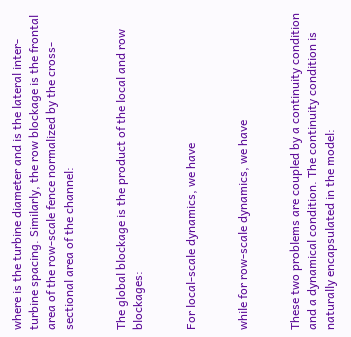where is the turbine diameter and is the lateral inter-turbine spacing. Similarly, the row blockage is the frontal area of the row-scale fence normalized by the cross-sectional area of the channel:


The global blockage is the product of the local and row blockages:


For local-scale dynamics, we have


while for row-scale dynamics, we have


These two problems are coupled by a continuity condition and a dynamical condition. The continuity condition is naturally encapsulated in the model: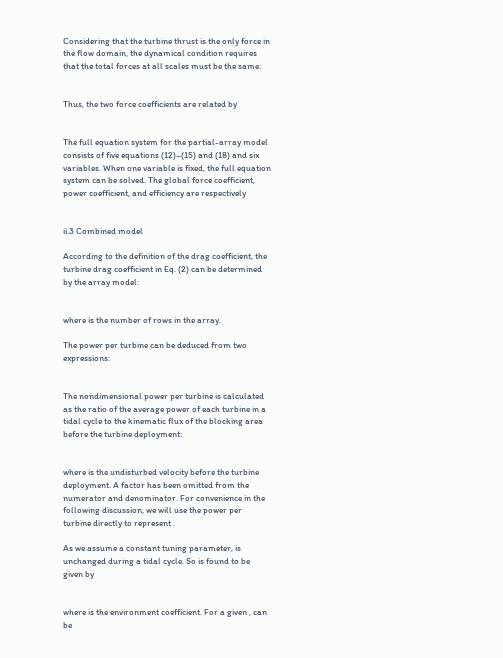Considering that the turbine thrust is the only force in the flow domain, the dynamical condition requires that the total forces at all scales must be the same:


Thus, the two force coefficients are related by


The full equation system for the partial-array model consists of five equations (12)–(15) and (18) and six variables. When one variable is fixed, the full equation system can be solved. The global force coefficient, power coefficient, and efficiency are respectively


ii.3 Combined model

According to the definition of the drag coefficient, the turbine drag coefficient in Eq. (2) can be determined by the array model:


where is the number of rows in the array.

The power per turbine can be deduced from two expressions:


The nondimensional power per turbine is calculated as the ratio of the average power of each turbine in a tidal cycle to the kinematic flux of the blocking area before the turbine deployment:


where is the undisturbed velocity before the turbine deployment. A factor has been omitted from the numerator and denominator. For convenience in the following discussion, we will use the power per turbine directly to represent .

As we assume a constant tuning parameter, is unchanged during a tidal cycle. So is found to be given by


where is the environment coefficient. For a given , can be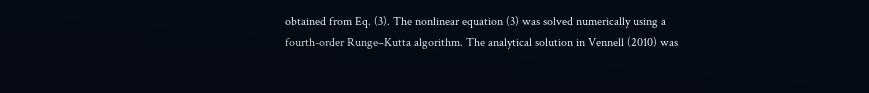obtained from Eq. (3). The nonlinear equation (3) was solved numerically using a fourth-order Runge–Kutta algorithm. The analytical solution in Vennell (2010) was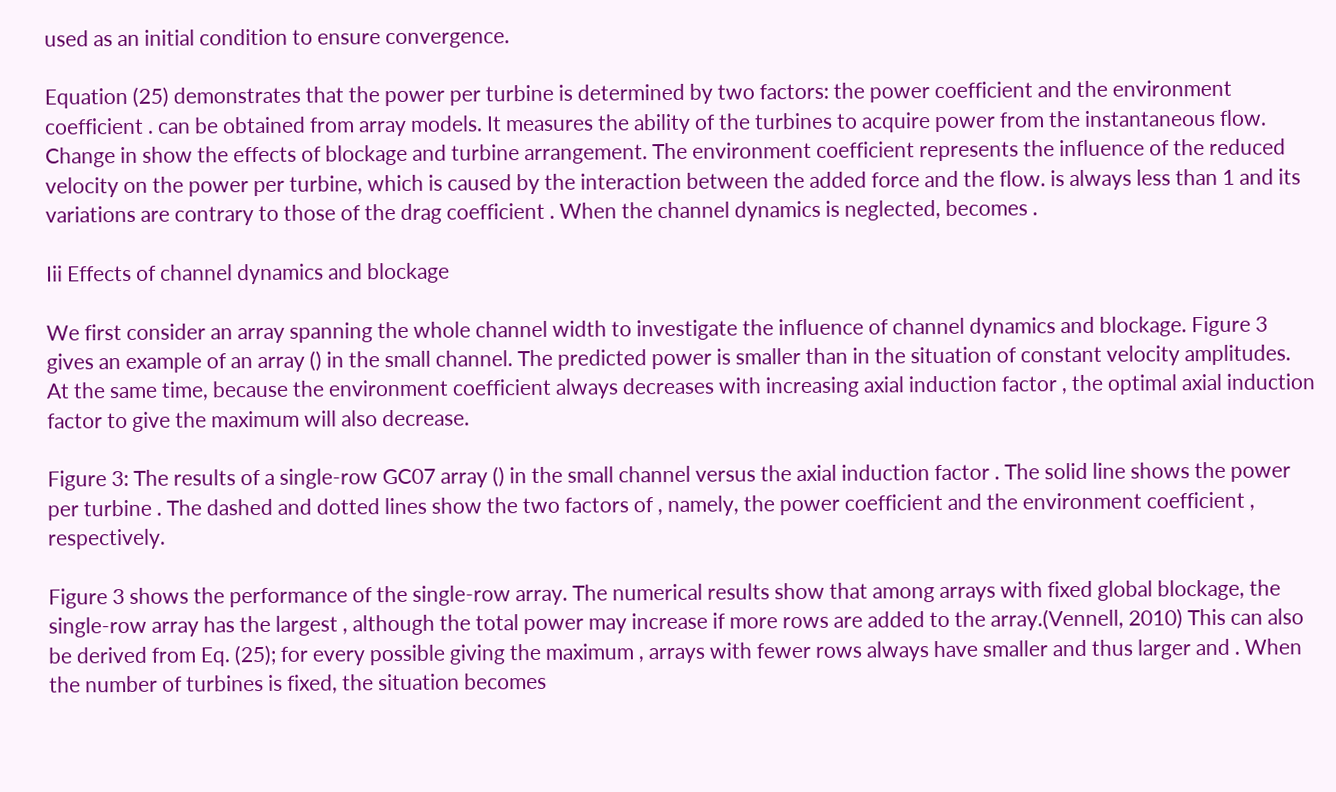used as an initial condition to ensure convergence.

Equation (25) demonstrates that the power per turbine is determined by two factors: the power coefficient and the environment coefficient . can be obtained from array models. It measures the ability of the turbines to acquire power from the instantaneous flow. Change in show the effects of blockage and turbine arrangement. The environment coefficient represents the influence of the reduced velocity on the power per turbine, which is caused by the interaction between the added force and the flow. is always less than 1 and its variations are contrary to those of the drag coefficient . When the channel dynamics is neglected, becomes .

Iii Effects of channel dynamics and blockage

We first consider an array spanning the whole channel width to investigate the influence of channel dynamics and blockage. Figure 3 gives an example of an array () in the small channel. The predicted power is smaller than in the situation of constant velocity amplitudes. At the same time, because the environment coefficient always decreases with increasing axial induction factor , the optimal axial induction factor to give the maximum will also decrease.

Figure 3: The results of a single-row GC07 array () in the small channel versus the axial induction factor . The solid line shows the power per turbine . The dashed and dotted lines show the two factors of , namely, the power coefficient and the environment coefficient , respectively.

Figure 3 shows the performance of the single-row array. The numerical results show that among arrays with fixed global blockage, the single-row array has the largest , although the total power may increase if more rows are added to the array.(Vennell, 2010) This can also be derived from Eq. (25); for every possible giving the maximum , arrays with fewer rows always have smaller and thus larger and . When the number of turbines is fixed, the situation becomes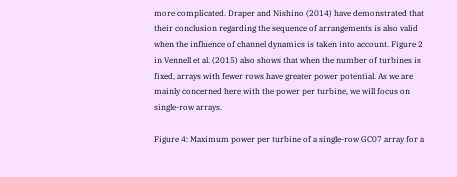more complicated. Draper and Nishino (2014) have demonstrated that their conclusion regarding the sequence of arrangements is also valid when the influence of channel dynamics is taken into account. Figure 2 in Vennell et al. (2015) also shows that when the number of turbines is fixed, arrays with fewer rows have greater power potential. As we are mainly concerned here with the power per turbine, we will focus on single-row arrays.

Figure 4: Maximum power per turbine of a single-row GC07 array for a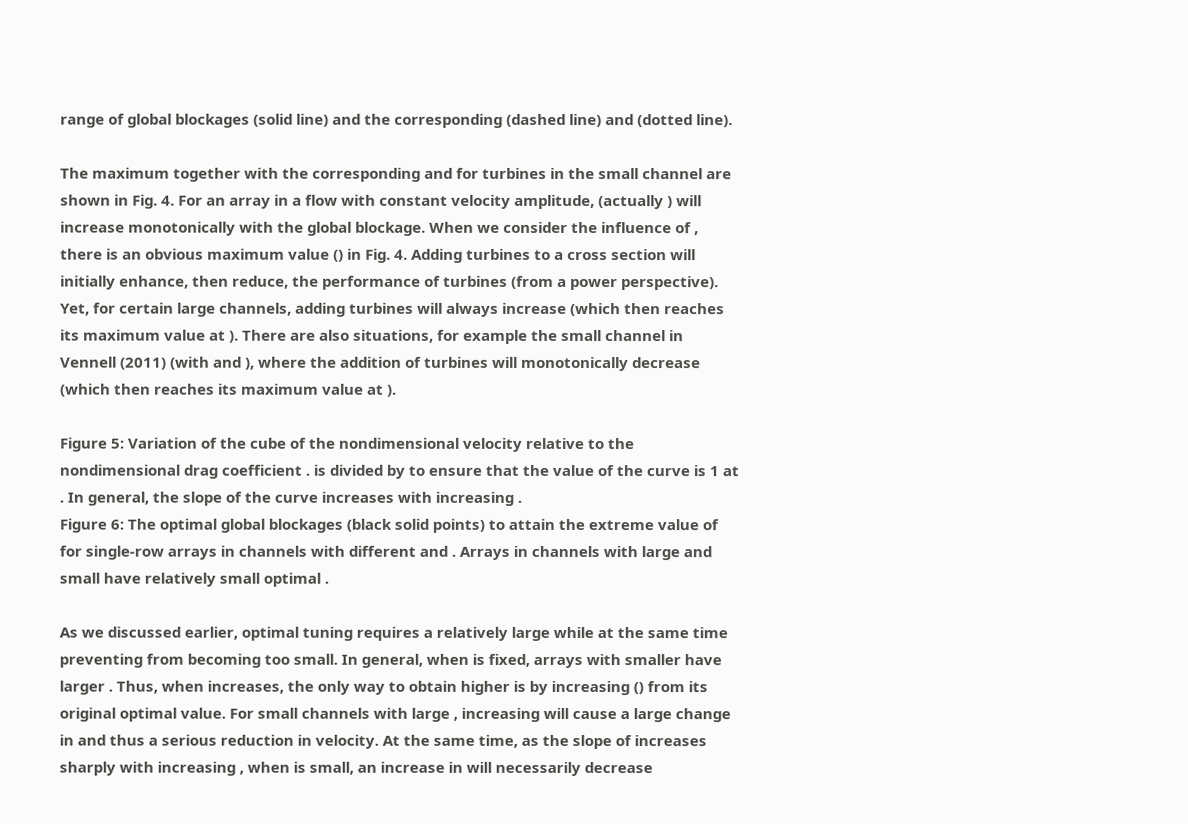range of global blockages (solid line) and the corresponding (dashed line) and (dotted line).

The maximum together with the corresponding and for turbines in the small channel are shown in Fig. 4. For an array in a flow with constant velocity amplitude, (actually ) will increase monotonically with the global blockage. When we consider the influence of , there is an obvious maximum value () in Fig. 4. Adding turbines to a cross section will initially enhance, then reduce, the performance of turbines (from a power perspective). Yet, for certain large channels, adding turbines will always increase (which then reaches its maximum value at ). There are also situations, for example the small channel in Vennell (2011) (with and ), where the addition of turbines will monotonically decrease (which then reaches its maximum value at ).

Figure 5: Variation of the cube of the nondimensional velocity relative to the nondimensional drag coefficient . is divided by to ensure that the value of the curve is 1 at . In general, the slope of the curve increases with increasing .
Figure 6: The optimal global blockages (black solid points) to attain the extreme value of for single-row arrays in channels with different and . Arrays in channels with large and small have relatively small optimal .

As we discussed earlier, optimal tuning requires a relatively large while at the same time preventing from becoming too small. In general, when is fixed, arrays with smaller have larger . Thus, when increases, the only way to obtain higher is by increasing () from its original optimal value. For small channels with large , increasing will cause a large change in and thus a serious reduction in velocity. At the same time, as the slope of increases sharply with increasing , when is small, an increase in will necessarily decrease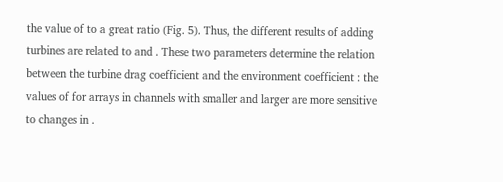the value of to a great ratio (Fig. 5). Thus, the different results of adding turbines are related to and . These two parameters determine the relation between the turbine drag coefficient and the environment coefficient : the values of for arrays in channels with smaller and larger are more sensitive to changes in .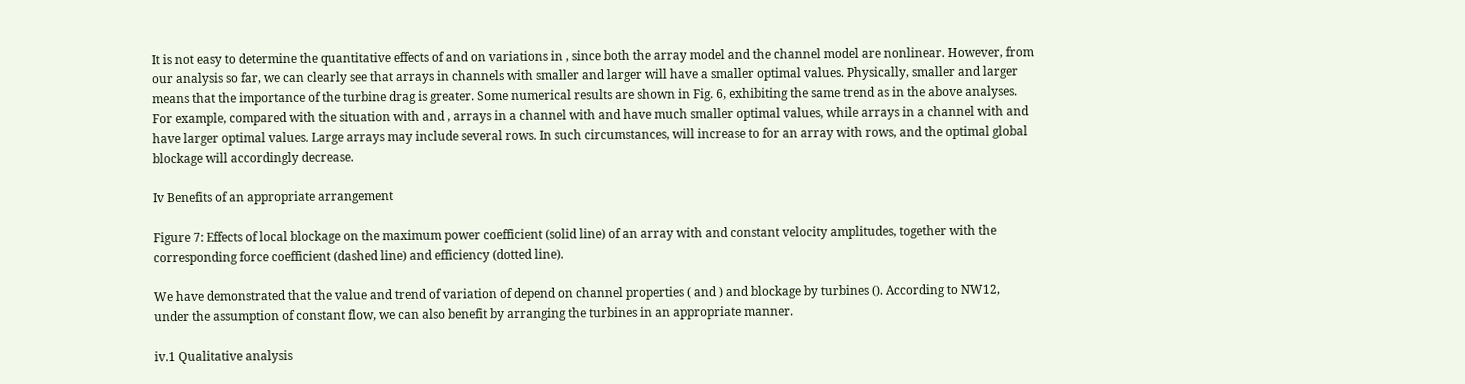It is not easy to determine the quantitative effects of and on variations in , since both the array model and the channel model are nonlinear. However, from our analysis so far, we can clearly see that arrays in channels with smaller and larger will have a smaller optimal values. Physically, smaller and larger means that the importance of the turbine drag is greater. Some numerical results are shown in Fig. 6, exhibiting the same trend as in the above analyses. For example, compared with the situation with and , arrays in a channel with and have much smaller optimal values, while arrays in a channel with and have larger optimal values. Large arrays may include several rows. In such circumstances, will increase to for an array with rows, and the optimal global blockage will accordingly decrease.

Iv Benefits of an appropriate arrangement

Figure 7: Effects of local blockage on the maximum power coefficient (solid line) of an array with and constant velocity amplitudes, together with the corresponding force coefficient (dashed line) and efficiency (dotted line).

We have demonstrated that the value and trend of variation of depend on channel properties ( and ) and blockage by turbines (). According to NW12, under the assumption of constant flow, we can also benefit by arranging the turbines in an appropriate manner.

iv.1 Qualitative analysis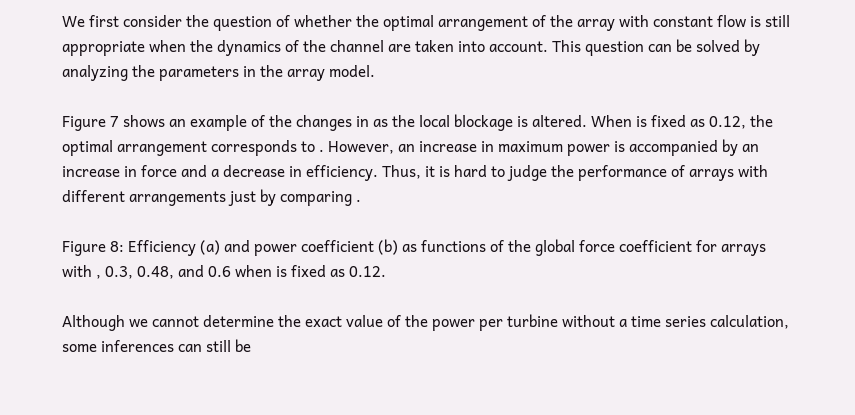We first consider the question of whether the optimal arrangement of the array with constant flow is still appropriate when the dynamics of the channel are taken into account. This question can be solved by analyzing the parameters in the array model.

Figure 7 shows an example of the changes in as the local blockage is altered. When is fixed as 0.12, the optimal arrangement corresponds to . However, an increase in maximum power is accompanied by an increase in force and a decrease in efficiency. Thus, it is hard to judge the performance of arrays with different arrangements just by comparing .

Figure 8: Efficiency (a) and power coefficient (b) as functions of the global force coefficient for arrays with , 0.3, 0.48, and 0.6 when is fixed as 0.12.

Although we cannot determine the exact value of the power per turbine without a time series calculation, some inferences can still be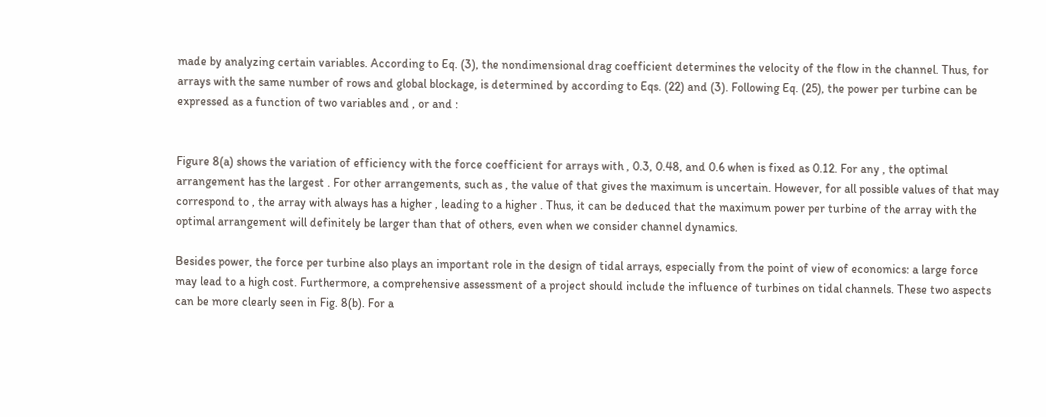made by analyzing certain variables. According to Eq. (3), the nondimensional drag coefficient determines the velocity of the flow in the channel. Thus, for arrays with the same number of rows and global blockage, is determined by according to Eqs. (22) and (3). Following Eq. (25), the power per turbine can be expressed as a function of two variables and , or and :


Figure 8(a) shows the variation of efficiency with the force coefficient for arrays with , 0.3, 0.48, and 0.6 when is fixed as 0.12. For any , the optimal arrangement has the largest . For other arrangements, such as , the value of that gives the maximum is uncertain. However, for all possible values of that may correspond to , the array with always has a higher , leading to a higher . Thus, it can be deduced that the maximum power per turbine of the array with the optimal arrangement will definitely be larger than that of others, even when we consider channel dynamics.

Besides power, the force per turbine also plays an important role in the design of tidal arrays, especially from the point of view of economics: a large force may lead to a high cost. Furthermore, a comprehensive assessment of a project should include the influence of turbines on tidal channels. These two aspects can be more clearly seen in Fig. 8(b). For a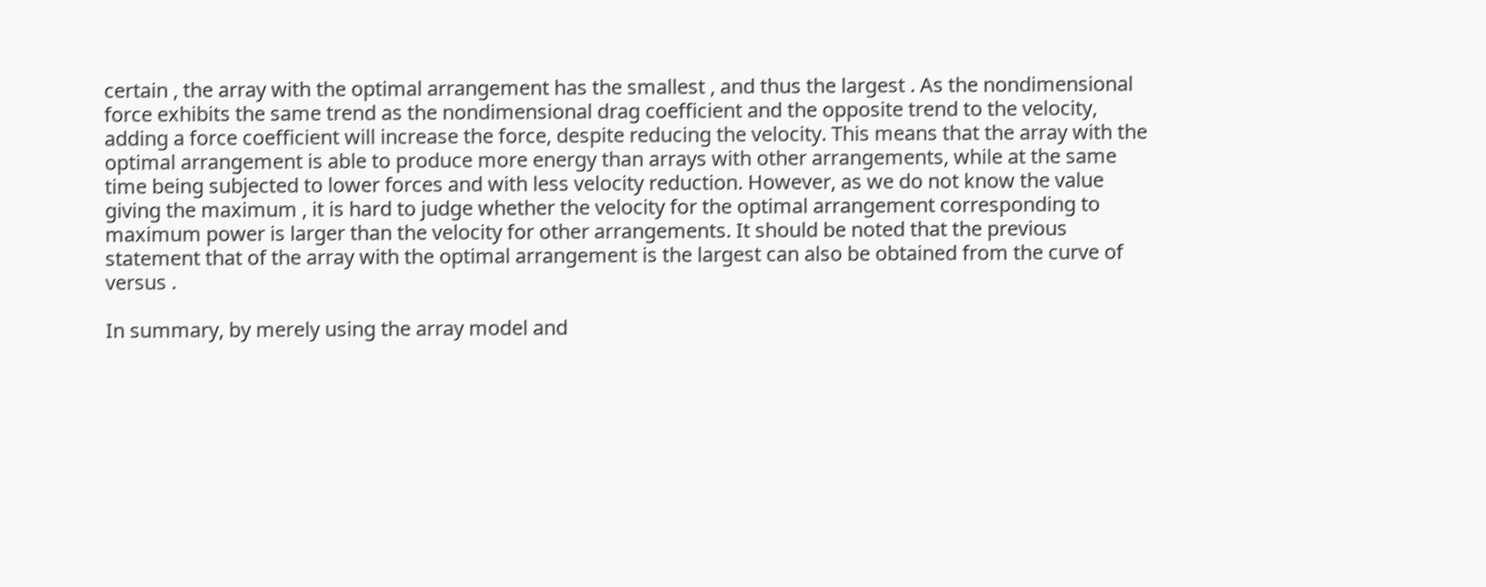certain , the array with the optimal arrangement has the smallest , and thus the largest . As the nondimensional force exhibits the same trend as the nondimensional drag coefficient and the opposite trend to the velocity, adding a force coefficient will increase the force, despite reducing the velocity. This means that the array with the optimal arrangement is able to produce more energy than arrays with other arrangements, while at the same time being subjected to lower forces and with less velocity reduction. However, as we do not know the value giving the maximum , it is hard to judge whether the velocity for the optimal arrangement corresponding to maximum power is larger than the velocity for other arrangements. It should be noted that the previous statement that of the array with the optimal arrangement is the largest can also be obtained from the curve of versus .

In summary, by merely using the array model and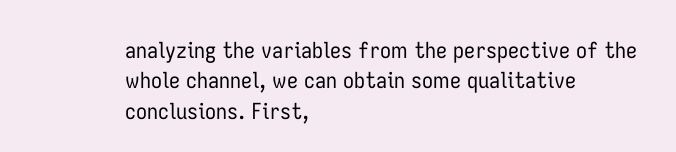analyzing the variables from the perspective of the whole channel, we can obtain some qualitative conclusions. First,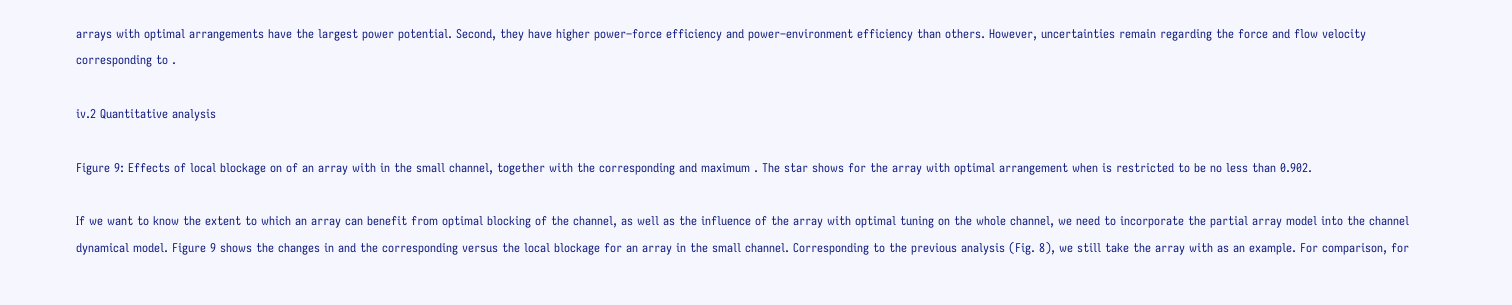arrays with optimal arrangements have the largest power potential. Second, they have higher power–force efficiency and power–environment efficiency than others. However, uncertainties remain regarding the force and flow velocity corresponding to .

iv.2 Quantitative analysis

Figure 9: Effects of local blockage on of an array with in the small channel, together with the corresponding and maximum . The star shows for the array with optimal arrangement when is restricted to be no less than 0.902.

If we want to know the extent to which an array can benefit from optimal blocking of the channel, as well as the influence of the array with optimal tuning on the whole channel, we need to incorporate the partial array model into the channel dynamical model. Figure 9 shows the changes in and the corresponding versus the local blockage for an array in the small channel. Corresponding to the previous analysis (Fig. 8), we still take the array with as an example. For comparison, for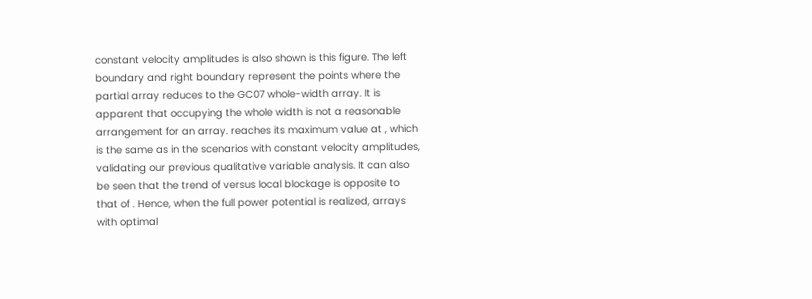constant velocity amplitudes is also shown is this figure. The left boundary and right boundary represent the points where the partial array reduces to the GC07 whole-width array. It is apparent that occupying the whole width is not a reasonable arrangement for an array. reaches its maximum value at , which is the same as in the scenarios with constant velocity amplitudes, validating our previous qualitative variable analysis. It can also be seen that the trend of versus local blockage is opposite to that of . Hence, when the full power potential is realized, arrays with optimal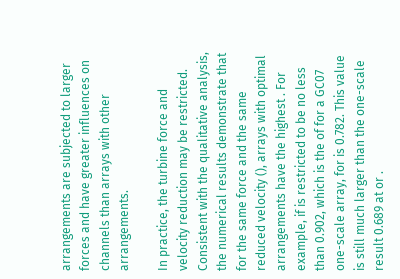arrangements are subjected to larger forces and have greater influences on channels than arrays with other arrangements.

In practice, the turbine force and velocity reduction may be restricted. Consistent with the qualitative analysis, the numerical results demonstrate that for the same force and the same reduced velocity (), arrays with optimal arrangements have the highest . For example, if is restricted to be no less than 0.902, which is the of for a GC07 one-scale array, for is 0.782. This value is still much larger than the one-scale result 0.689 at or .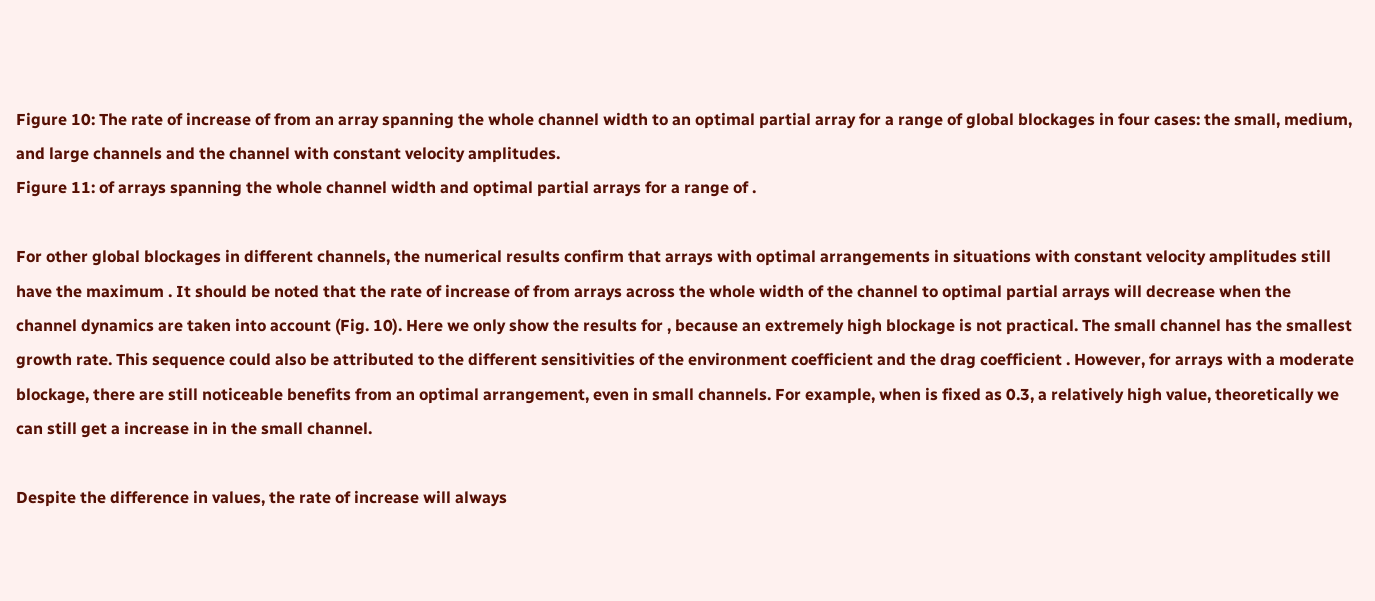Figure 10: The rate of increase of from an array spanning the whole channel width to an optimal partial array for a range of global blockages in four cases: the small, medium, and large channels and the channel with constant velocity amplitudes.
Figure 11: of arrays spanning the whole channel width and optimal partial arrays for a range of .

For other global blockages in different channels, the numerical results confirm that arrays with optimal arrangements in situations with constant velocity amplitudes still have the maximum . It should be noted that the rate of increase of from arrays across the whole width of the channel to optimal partial arrays will decrease when the channel dynamics are taken into account (Fig. 10). Here we only show the results for , because an extremely high blockage is not practical. The small channel has the smallest growth rate. This sequence could also be attributed to the different sensitivities of the environment coefficient and the drag coefficient . However, for arrays with a moderate blockage, there are still noticeable benefits from an optimal arrangement, even in small channels. For example, when is fixed as 0.3, a relatively high value, theoretically we can still get a increase in in the small channel.

Despite the difference in values, the rate of increase will always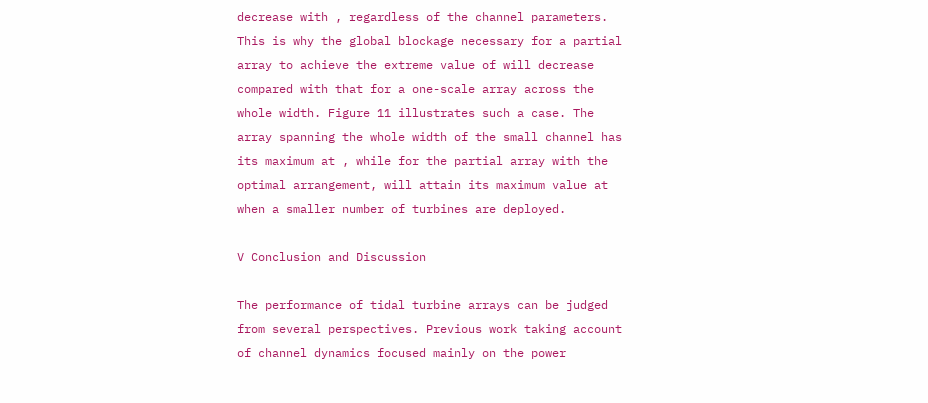decrease with , regardless of the channel parameters. This is why the global blockage necessary for a partial array to achieve the extreme value of will decrease compared with that for a one-scale array across the whole width. Figure 11 illustrates such a case. The array spanning the whole width of the small channel has its maximum at , while for the partial array with the optimal arrangement, will attain its maximum value at when a smaller number of turbines are deployed.

V Conclusion and Discussion

The performance of tidal turbine arrays can be judged from several perspectives. Previous work taking account of channel dynamics focused mainly on the power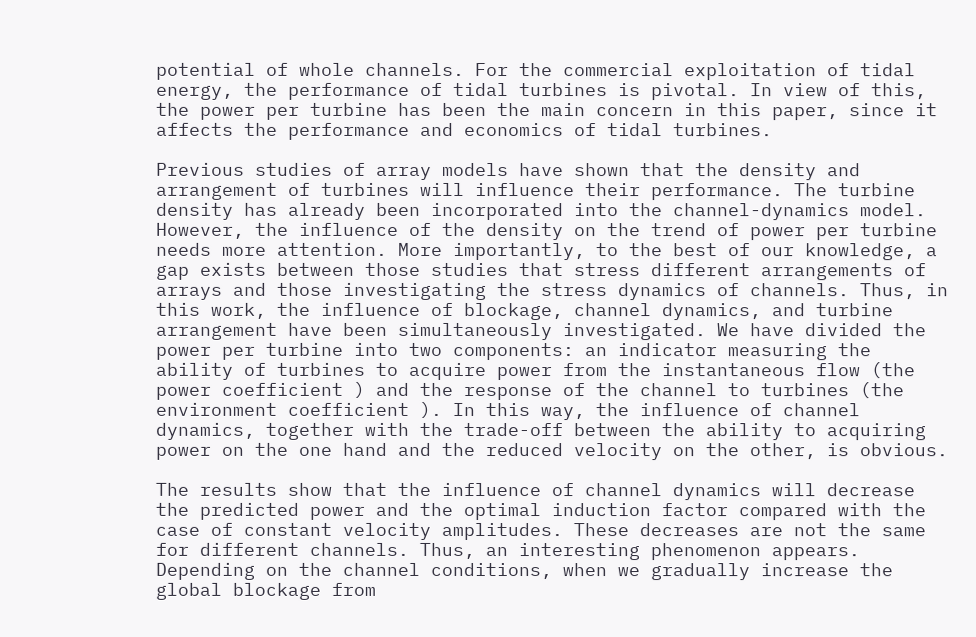potential of whole channels. For the commercial exploitation of tidal energy, the performance of tidal turbines is pivotal. In view of this, the power per turbine has been the main concern in this paper, since it affects the performance and economics of tidal turbines.

Previous studies of array models have shown that the density and arrangement of turbines will influence their performance. The turbine density has already been incorporated into the channel-dynamics model. However, the influence of the density on the trend of power per turbine needs more attention. More importantly, to the best of our knowledge, a gap exists between those studies that stress different arrangements of arrays and those investigating the stress dynamics of channels. Thus, in this work, the influence of blockage, channel dynamics, and turbine arrangement have been simultaneously investigated. We have divided the power per turbine into two components: an indicator measuring the ability of turbines to acquire power from the instantaneous flow (the power coefficient ) and the response of the channel to turbines (the environment coefficient ). In this way, the influence of channel dynamics, together with the trade-off between the ability to acquiring power on the one hand and the reduced velocity on the other, is obvious.

The results show that the influence of channel dynamics will decrease the predicted power and the optimal induction factor compared with the case of constant velocity amplitudes. These decreases are not the same for different channels. Thus, an interesting phenomenon appears. Depending on the channel conditions, when we gradually increase the global blockage from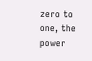zero to one, the power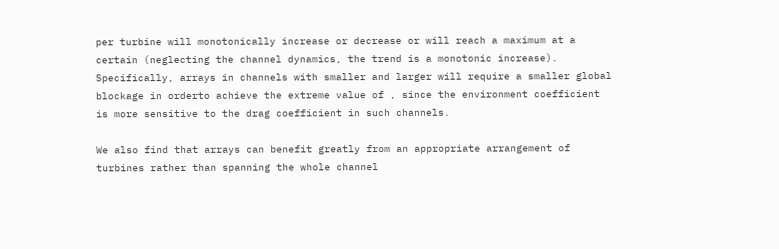per turbine will monotonically increase or decrease or will reach a maximum at a certain (neglecting the channel dynamics, the trend is a monotonic increase). Specifically, arrays in channels with smaller and larger will require a smaller global blockage in orderto achieve the extreme value of , since the environment coefficient is more sensitive to the drag coefficient in such channels.

We also find that arrays can benefit greatly from an appropriate arrangement of turbines rather than spanning the whole channel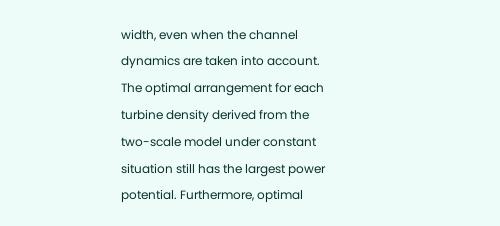width, even when the channel dynamics are taken into account. The optimal arrangement for each turbine density derived from the two-scale model under constant situation still has the largest power potential. Furthermore, optimal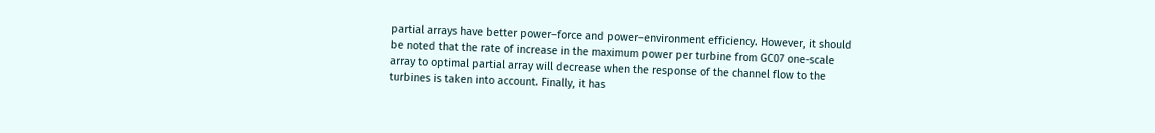partial arrays have better power–force and power–environment efficiency. However, it should be noted that the rate of increase in the maximum power per turbine from GC07 one-scale array to optimal partial array will decrease when the response of the channel flow to the turbines is taken into account. Finally, it has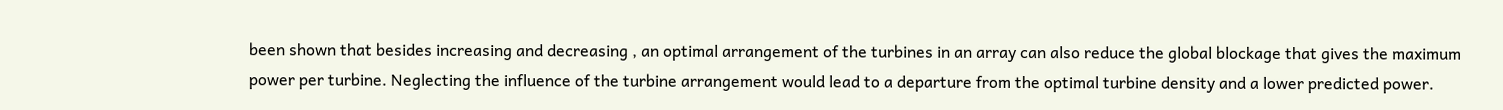been shown that besides increasing and decreasing , an optimal arrangement of the turbines in an array can also reduce the global blockage that gives the maximum power per turbine. Neglecting the influence of the turbine arrangement would lead to a departure from the optimal turbine density and a lower predicted power.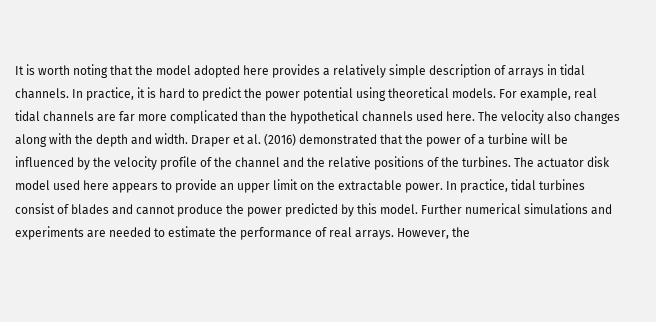It is worth noting that the model adopted here provides a relatively simple description of arrays in tidal channels. In practice, it is hard to predict the power potential using theoretical models. For example, real tidal channels are far more complicated than the hypothetical channels used here. The velocity also changes along with the depth and width. Draper et al. (2016) demonstrated that the power of a turbine will be influenced by the velocity profile of the channel and the relative positions of the turbines. The actuator disk model used here appears to provide an upper limit on the extractable power. In practice, tidal turbines consist of blades and cannot produce the power predicted by this model. Further numerical simulations and experiments are needed to estimate the performance of real arrays. However, the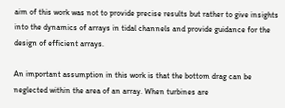aim of this work was not to provide precise results but rather to give insights into the dynamics of arrays in tidal channels and provide guidance for the design of efficient arrays.

An important assumption in this work is that the bottom drag can be neglected within the area of an array. When turbines are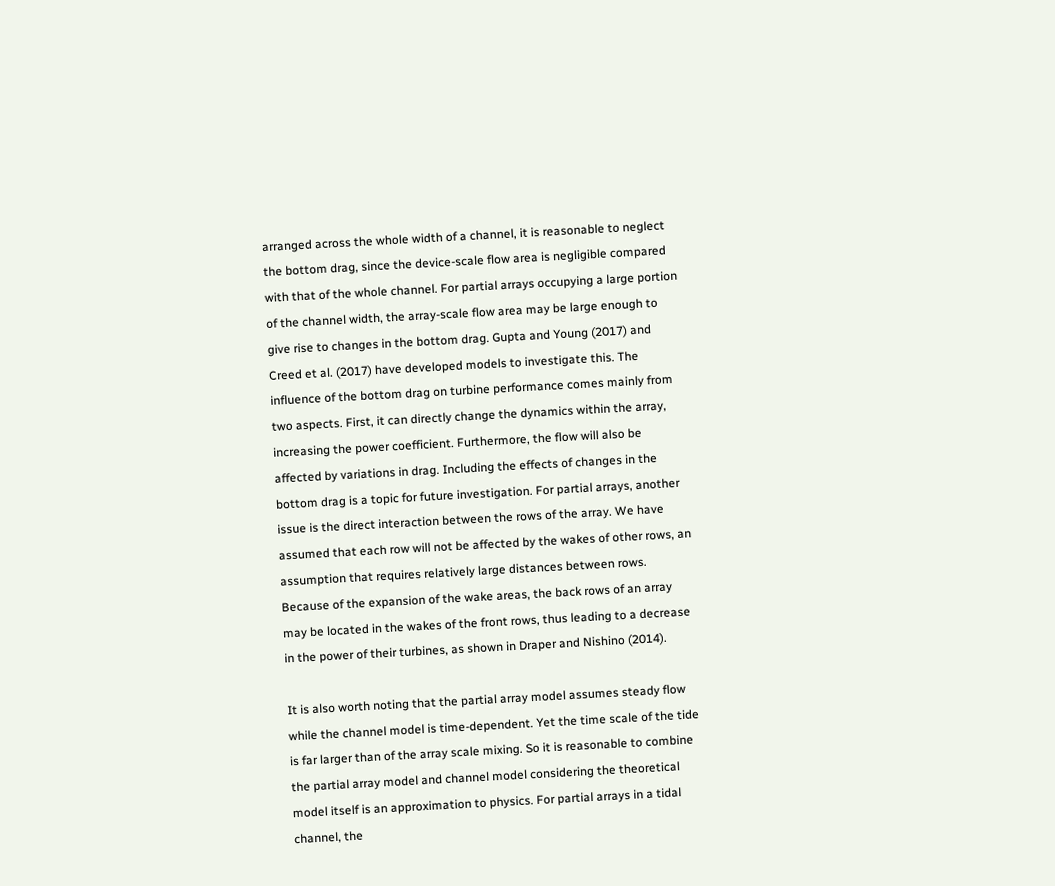arranged across the whole width of a channel, it is reasonable to neglect the bottom drag, since the device-scale flow area is negligible compared with that of the whole channel. For partial arrays occupying a large portion of the channel width, the array-scale flow area may be large enough to give rise to changes in the bottom drag. Gupta and Young (2017) and Creed et al. (2017) have developed models to investigate this. The influence of the bottom drag on turbine performance comes mainly from two aspects. First, it can directly change the dynamics within the array, increasing the power coefficient. Furthermore, the flow will also be affected by variations in drag. Including the effects of changes in the bottom drag is a topic for future investigation. For partial arrays, another issue is the direct interaction between the rows of the array. We have assumed that each row will not be affected by the wakes of other rows, an assumption that requires relatively large distances between rows. Because of the expansion of the wake areas, the back rows of an array may be located in the wakes of the front rows, thus leading to a decrease in the power of their turbines, as shown in Draper and Nishino (2014).

It is also worth noting that the partial array model assumes steady flow while the channel model is time-dependent. Yet the time scale of the tide is far larger than of the array scale mixing. So it is reasonable to combine the partial array model and channel model considering the theoretical model itself is an approximation to physics. For partial arrays in a tidal channel, the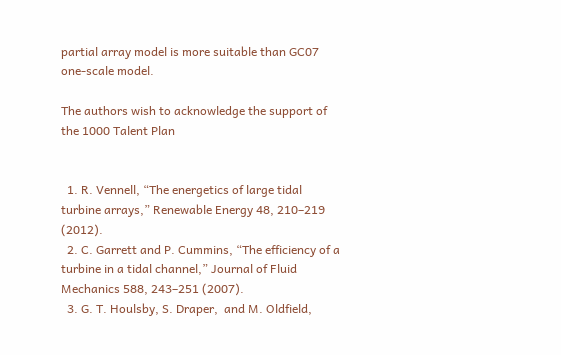partial array model is more suitable than GC07 one-scale model.

The authors wish to acknowledge the support of the 1000 Talent Plan


  1. R. Vennell, “The energetics of large tidal turbine arrays,” Renewable Energy 48, 210–219 (2012).
  2. C. Garrett and P. Cummins, “The efficiency of a turbine in a tidal channel,” Journal of Fluid Mechanics 588, 243–251 (2007).
  3. G. T. Houlsby, S. Draper,  and M. Oldfield,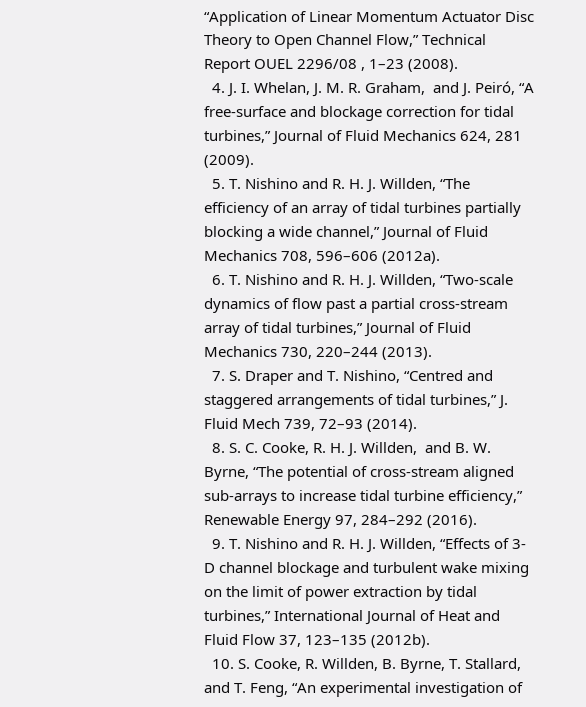“Application of Linear Momentum Actuator Disc Theory to Open Channel Flow,” Technical Report OUEL 2296/08 , 1–23 (2008).
  4. J. I. Whelan, J. M. R. Graham,  and J. Peiró, “A free-surface and blockage correction for tidal turbines,” Journal of Fluid Mechanics 624, 281 (2009).
  5. T. Nishino and R. H. J. Willden, “The efficiency of an array of tidal turbines partially blocking a wide channel,” Journal of Fluid Mechanics 708, 596–606 (2012a).
  6. T. Nishino and R. H. J. Willden, “Two-scale dynamics of flow past a partial cross-stream array of tidal turbines,” Journal of Fluid Mechanics 730, 220–244 (2013).
  7. S. Draper and T. Nishino, “Centred and staggered arrangements of tidal turbines,” J. Fluid Mech 739, 72–93 (2014).
  8. S. C. Cooke, R. H. J. Willden,  and B. W. Byrne, “The potential of cross-stream aligned sub-arrays to increase tidal turbine efficiency,” Renewable Energy 97, 284–292 (2016).
  9. T. Nishino and R. H. J. Willden, “Effects of 3-D channel blockage and turbulent wake mixing on the limit of power extraction by tidal turbines,” International Journal of Heat and Fluid Flow 37, 123–135 (2012b).
  10. S. Cooke, R. Willden, B. Byrne, T. Stallard,  and T. Feng, “An experimental investigation of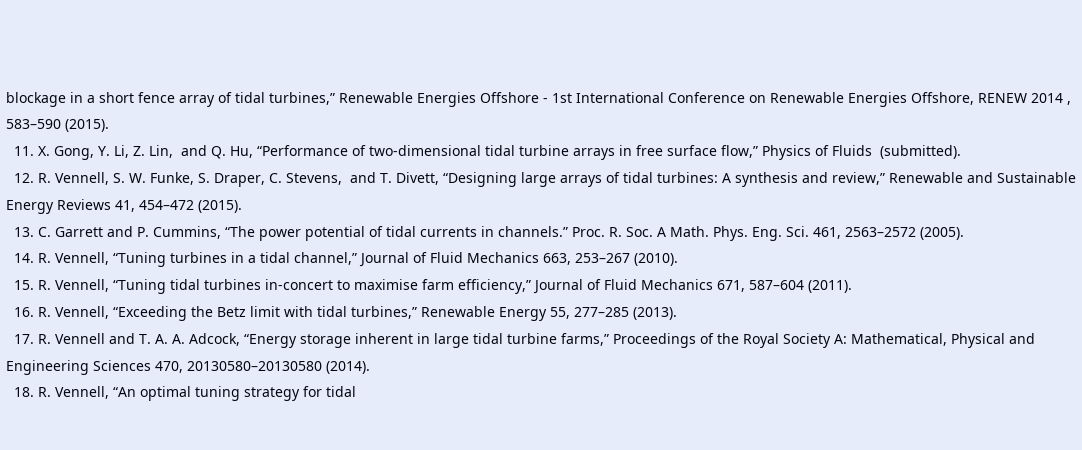blockage in a short fence array of tidal turbines,” Renewable Energies Offshore - 1st International Conference on Renewable Energies Offshore, RENEW 2014 , 583–590 (2015).
  11. X. Gong, Y. Li, Z. Lin,  and Q. Hu, “Performance of two-dimensional tidal turbine arrays in free surface flow,” Physics of Fluids  (submitted).
  12. R. Vennell, S. W. Funke, S. Draper, C. Stevens,  and T. Divett, “Designing large arrays of tidal turbines: A synthesis and review,” Renewable and Sustainable Energy Reviews 41, 454–472 (2015).
  13. C. Garrett and P. Cummins, “The power potential of tidal currents in channels.” Proc. R. Soc. A Math. Phys. Eng. Sci. 461, 2563–2572 (2005).
  14. R. Vennell, “Tuning turbines in a tidal channel,” Journal of Fluid Mechanics 663, 253–267 (2010).
  15. R. Vennell, “Tuning tidal turbines in-concert to maximise farm efficiency,” Journal of Fluid Mechanics 671, 587–604 (2011).
  16. R. Vennell, “Exceeding the Betz limit with tidal turbines,” Renewable Energy 55, 277–285 (2013).
  17. R. Vennell and T. A. A. Adcock, “Energy storage inherent in large tidal turbine farms,” Proceedings of the Royal Society A: Mathematical, Physical and Engineering Sciences 470, 20130580–20130580 (2014).
  18. R. Vennell, “An optimal tuning strategy for tidal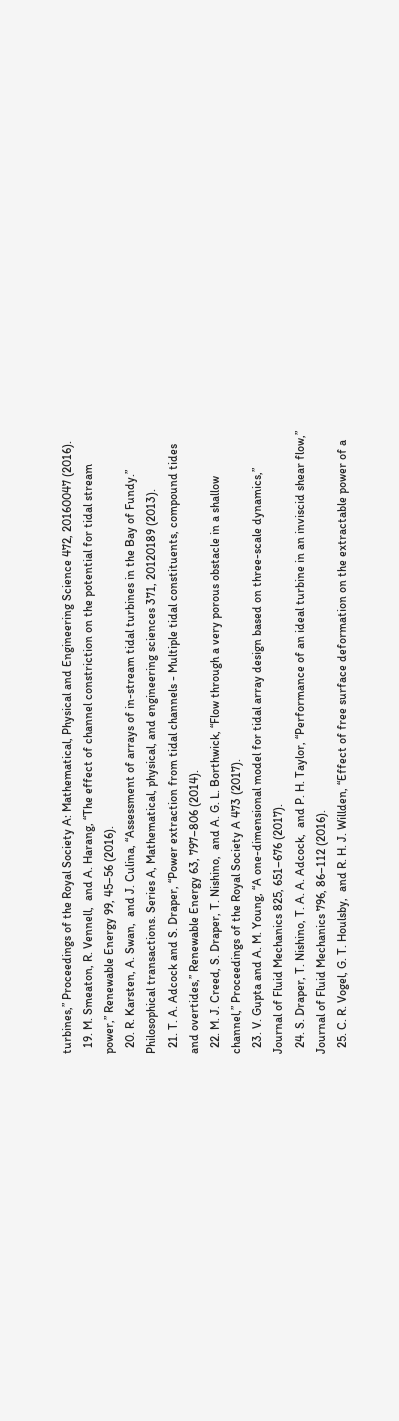turbines,” Proceedings of the Royal Society A: Mathematical, Physical and Engineering Science 472, 20160047 (2016).
  19. M. Smeaton, R. Vennell,  and A. Harang, “The effect of channel constriction on the potential for tidal stream power,” Renewable Energy 99, 45–56 (2016).
  20. R. Karsten, A. Swan,  and J. Culina, “Assessment of arrays of in-stream tidal turbines in the Bay of Fundy.” Philosophical transactions. Series A, Mathematical, physical, and engineering sciences 371, 20120189 (2013).
  21. T. A. Adcock and S. Draper, “Power extraction from tidal channels - Multiple tidal constituents, compound tides and overtides,” Renewable Energy 63, 797–806 (2014).
  22. M. J. Creed, S. Draper, T. Nishino,  and A. G. L. Borthwick, “Flow through a very porous obstacle in a shallow channel,” Proceedings of the Royal Society A 473 (2017).
  23. V. Gupta and A. M. Young, “A one-dimensional model for tidal array design based on three-scale dynamics,” Journal of Fluid Mechanics 825, 651–676 (2017).
  24. S. Draper, T. Nishino, T. A. A. Adcock,  and P. H. Taylor, “Performance of an ideal turbine in an inviscid shear flow,” Journal of Fluid Mechanics 796, 86–112 (2016).
  25. C. R. Vogel, G. T. Houlsby,  and R. H. J. Willden, “Effect of free surface deformation on the extractable power of a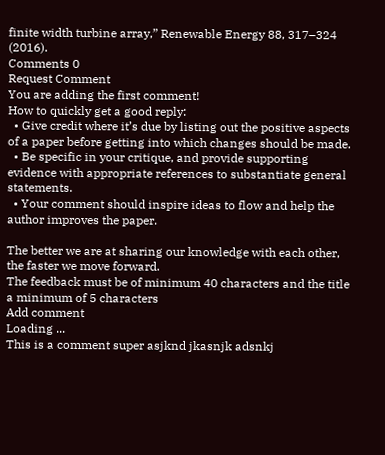finite width turbine array,” Renewable Energy 88, 317–324 (2016).
Comments 0
Request Comment
You are adding the first comment!
How to quickly get a good reply:
  • Give credit where it’s due by listing out the positive aspects of a paper before getting into which changes should be made.
  • Be specific in your critique, and provide supporting evidence with appropriate references to substantiate general statements.
  • Your comment should inspire ideas to flow and help the author improves the paper.

The better we are at sharing our knowledge with each other, the faster we move forward.
The feedback must be of minimum 40 characters and the title a minimum of 5 characters
Add comment
Loading ...
This is a comment super asjknd jkasnjk adsnkj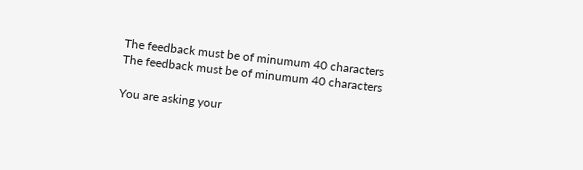The feedback must be of minumum 40 characters
The feedback must be of minumum 40 characters

You are asking your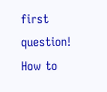first question!
How to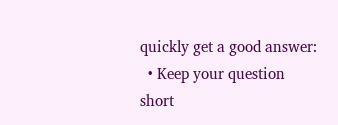quickly get a good answer:
  • Keep your question short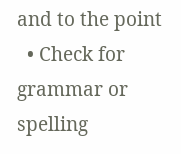and to the point
  • Check for grammar or spelling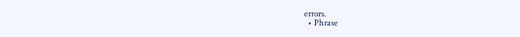errors.
  • Phrase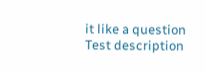it like a question
Test description